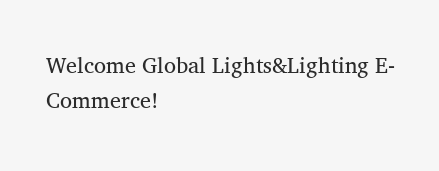Welcome Global Lights&Lighting E-Commerce!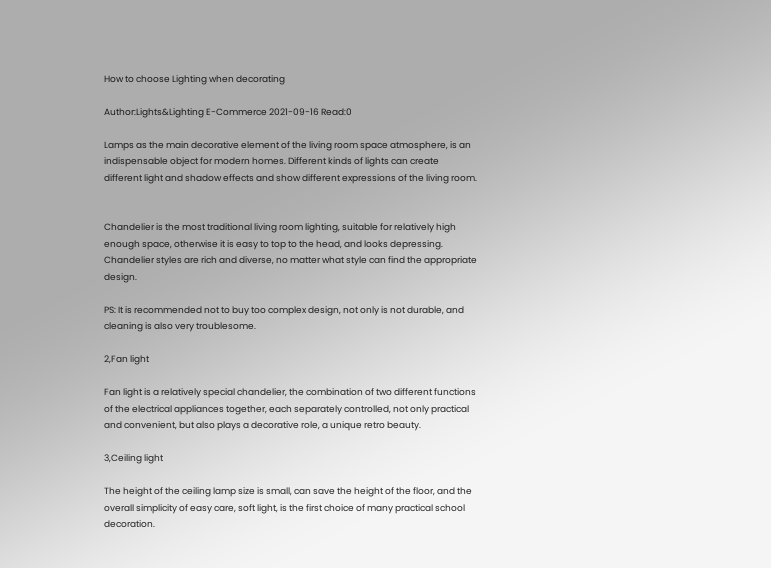How to choose Lighting when decorating

Author:Lights&Lighting E-Commerce 2021-09-16 Read:0

Lamps as the main decorative element of the living room space atmosphere, is an indispensable object for modern homes. Different kinds of lights can create different light and shadow effects and show different expressions of the living room.


Chandelier is the most traditional living room lighting, suitable for relatively high enough space, otherwise it is easy to top to the head, and looks depressing. Chandelier styles are rich and diverse, no matter what style can find the appropriate design.

PS: It is recommended not to buy too complex design, not only is not durable, and cleaning is also very troublesome.

2,Fan light

Fan light is a relatively special chandelier, the combination of two different functions of the electrical appliances together, each separately controlled, not only practical and convenient, but also plays a decorative role, a unique retro beauty.

3,Ceiling light

The height of the ceiling lamp size is small, can save the height of the floor, and the overall simplicity of easy care, soft light, is the first choice of many practical school decoration.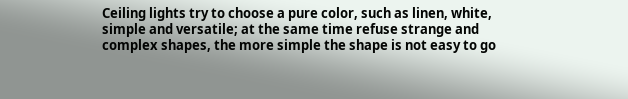Ceiling lights try to choose a pure color, such as linen, white, simple and versatile; at the same time refuse strange and complex shapes, the more simple the shape is not easy to go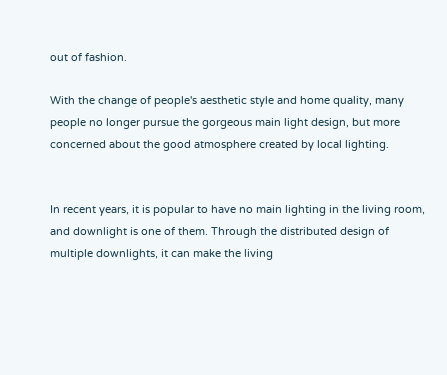out of fashion.

With the change of people's aesthetic style and home quality, many people no longer pursue the gorgeous main light design, but more concerned about the good atmosphere created by local lighting.


In recent years, it is popular to have no main lighting in the living room, and downlight is one of them. Through the distributed design of multiple downlights, it can make the living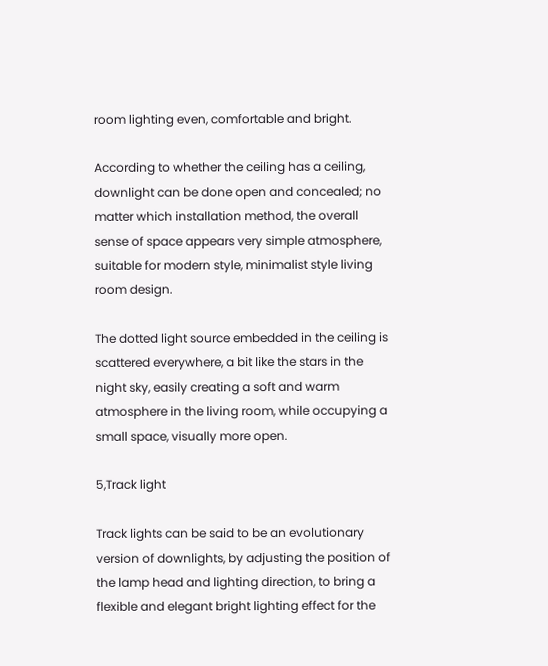room lighting even, comfortable and bright.

According to whether the ceiling has a ceiling, downlight can be done open and concealed; no matter which installation method, the overall sense of space appears very simple atmosphere, suitable for modern style, minimalist style living room design.

The dotted light source embedded in the ceiling is scattered everywhere, a bit like the stars in the night sky, easily creating a soft and warm atmosphere in the living room, while occupying a small space, visually more open.

5,Track light

Track lights can be said to be an evolutionary version of downlights, by adjusting the position of the lamp head and lighting direction, to bring a flexible and elegant bright lighting effect for the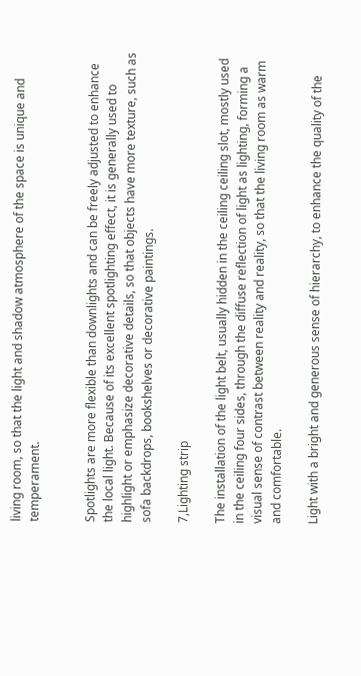living room, so that the light and shadow atmosphere of the space is unique and temperament.


Spotlights are more flexible than downlights and can be freely adjusted to enhance the local light. Because of its excellent spotlighting effect, it is generally used to highlight or emphasize decorative details, so that objects have more texture, such as sofa backdrops, bookshelves or decorative paintings.

7,Lighting strip

The installation of the light belt, usually hidden in the ceiling ceiling slot, mostly used in the ceiling four sides, through the diffuse reflection of light as lighting, forming a visual sense of contrast between reality and reality, so that the living room as warm and comfortable.

Light with a bright and generous sense of hierarchy, to enhance the quality of the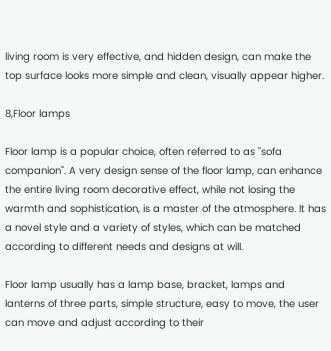living room is very effective, and hidden design, can make the top surface looks more simple and clean, visually appear higher.

8,Floor lamps

Floor lamp is a popular choice, often referred to as "sofa companion". A very design sense of the floor lamp, can enhance the entire living room decorative effect, while not losing the warmth and sophistication, is a master of the atmosphere. It has a novel style and a variety of styles, which can be matched according to different needs and designs at will.

Floor lamp usually has a lamp base, bracket, lamps and lanterns of three parts, simple structure, easy to move, the user can move and adjust according to their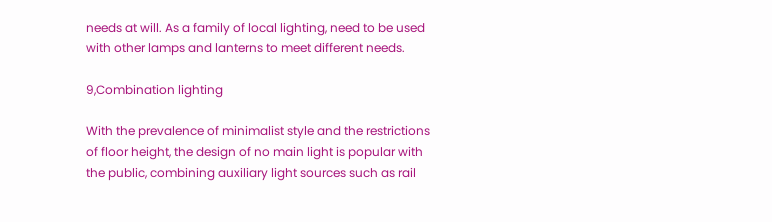needs at will. As a family of local lighting, need to be used with other lamps and lanterns to meet different needs.

9,Combination lighting

With the prevalence of minimalist style and the restrictions of floor height, the design of no main light is popular with the public, combining auxiliary light sources such as rail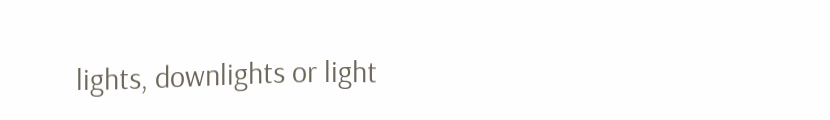lights, downlights or light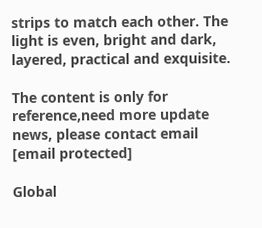strips to match each other. The light is even, bright and dark, layered, practical and exquisite.

The content is only for reference,need more update news, please contact email [email protected]

Global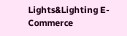Lights&Lighting E-Commerce